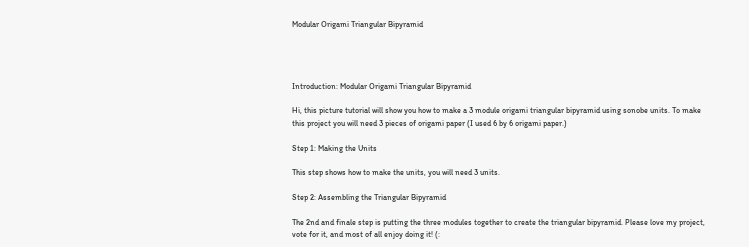Modular Origami Triangular Bipyramid




Introduction: Modular Origami Triangular Bipyramid

Hi, this picture tutorial will show you how to make a 3 module origami triangular bipyramid using sonobe units. To make this project you will need 3 pieces of origami paper (I used 6 by 6 origami paper.)

Step 1: Making the Units

This step shows how to make the units, you will need 3 units.

Step 2: Assembling the Triangular Bipyramid

The 2nd and finale step is putting the three modules together to create the triangular bipyramid. Please love my project, vote for it, and most of all enjoy doing it! (: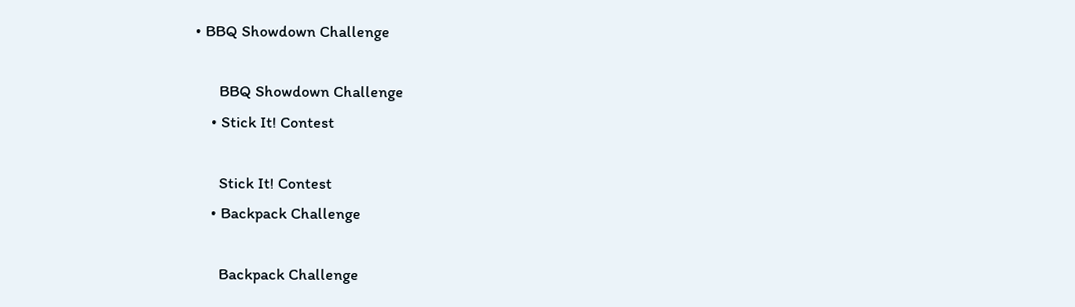• BBQ Showdown Challenge

      BBQ Showdown Challenge
    • Stick It! Contest

      Stick It! Contest
    • Backpack Challenge

      Backpack Challenge